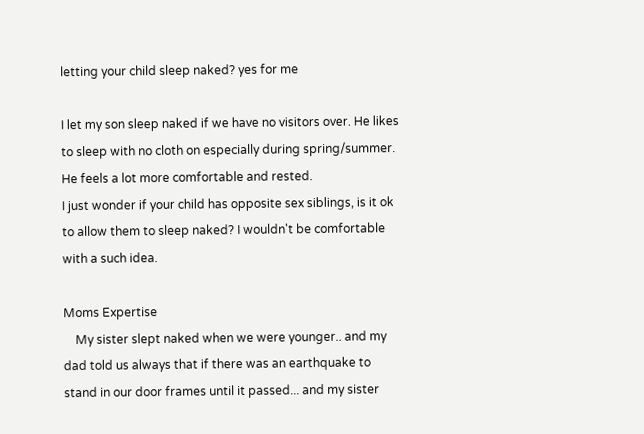letting your child sleep naked? yes for me

I let my son sleep naked if we have no visitors over. He likes to sleep with no cloth on especially during spring/summer. He feels a lot more comfortable and rested.
I just wonder if your child has opposite sex siblings, is it ok to allow them to sleep naked? I wouldn't be comfortable with a such idea.

Moms Expertise
    My sister slept naked when we were younger.. and my dad told us always that if there was an earthquake to stand in our door frames until it passed... and my sister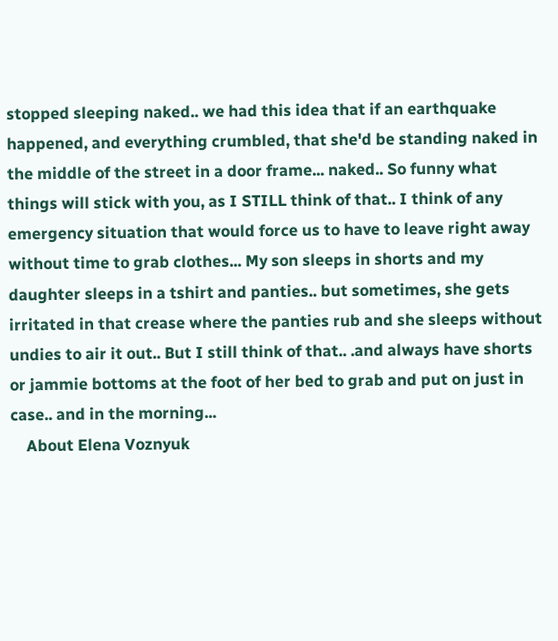stopped sleeping naked.. we had this idea that if an earthquake happened, and everything crumbled, that she'd be standing naked in the middle of the street in a door frame... naked.. So funny what things will stick with you, as I STILL think of that.. I think of any emergency situation that would force us to have to leave right away without time to grab clothes... My son sleeps in shorts and my daughter sleeps in a tshirt and panties.. but sometimes, she gets irritated in that crease where the panties rub and she sleeps without undies to air it out.. But I still think of that.. .and always have shorts or jammie bottoms at the foot of her bed to grab and put on just in case.. and in the morning...
    About Elena Voznyuk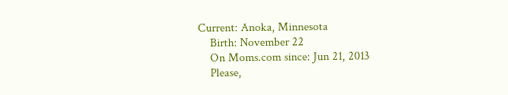Current: Anoka, Minnesota
    Birth: November 22
    On Moms.com since: Jun 21, 2013
    Please,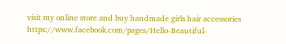visit my online store and buy handmade girls hair accessories https://www.facebook.com/pages/Hello-Beautiful-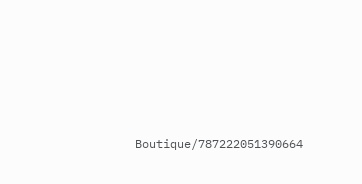Boutique/787222051390664